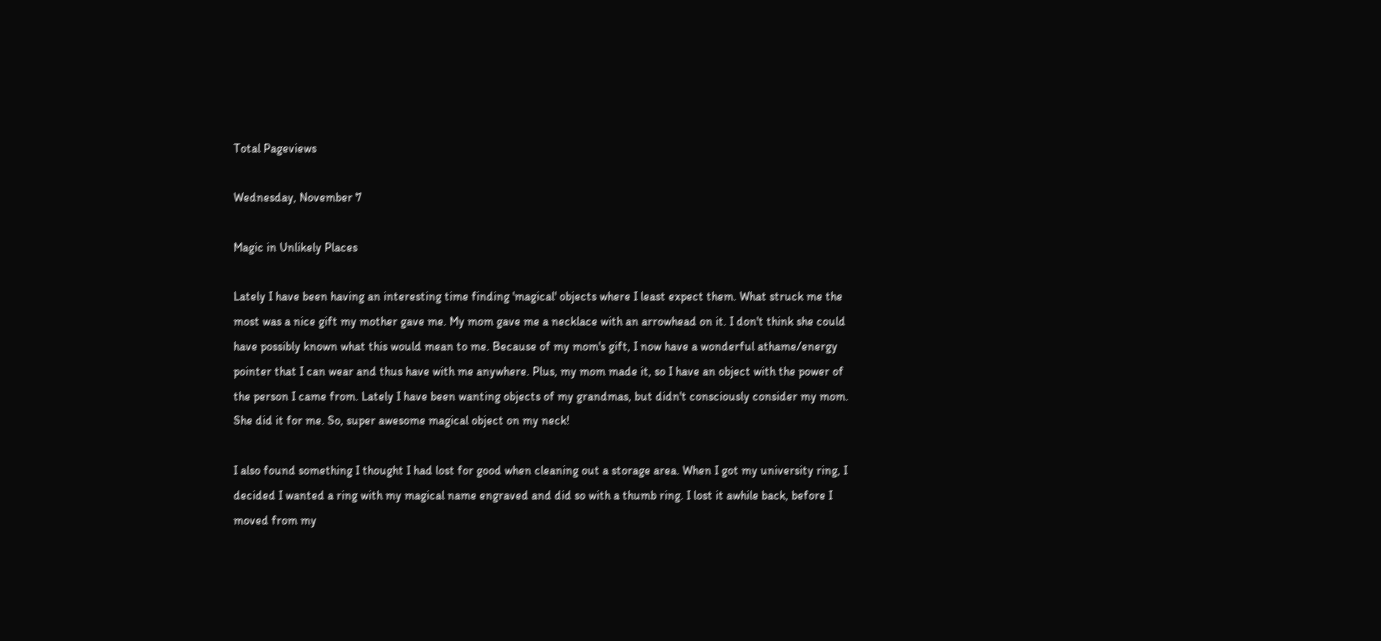Total Pageviews

Wednesday, November 7

Magic in Unlikely Places

Lately I have been having an interesting time finding 'magical' objects where I least expect them. What struck me the most was a nice gift my mother gave me. My mom gave me a necklace with an arrowhead on it. I don't think she could have possibly known what this would mean to me. Because of my mom's gift, I now have a wonderful athame/energy pointer that I can wear and thus have with me anywhere. Plus, my mom made it, so I have an object with the power of the person I came from. Lately I have been wanting objects of my grandmas, but didn't consciously consider my mom. She did it for me. So, super awesome magical object on my neck!

I also found something I thought I had lost for good when cleaning out a storage area. When I got my university ring, I decided I wanted a ring with my magical name engraved and did so with a thumb ring. I lost it awhile back, before I moved from my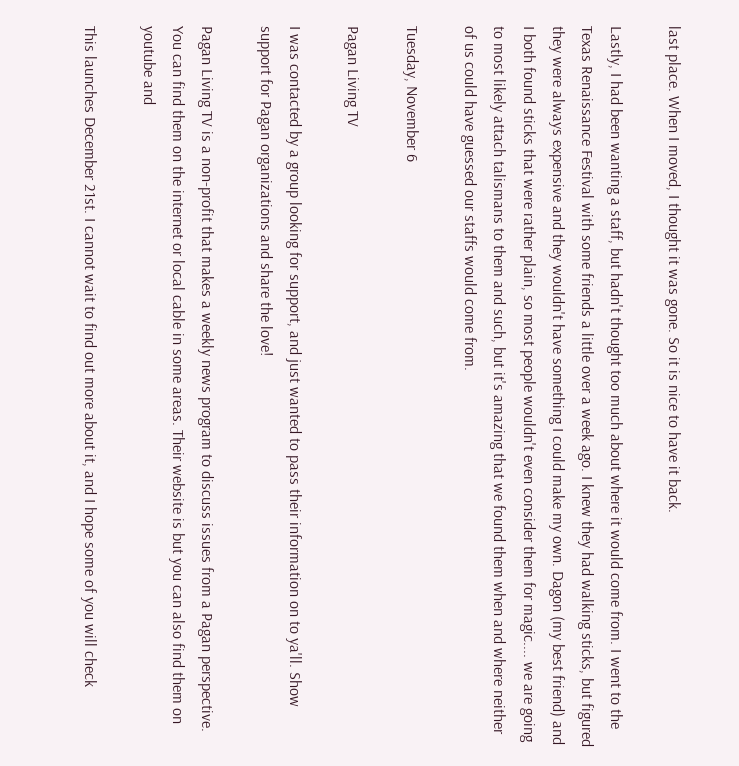last place. When I moved, I thought it was gone. So it is nice to have it back.

Lastly, I had been wanting a staff, but hadn't thought too much about where it would come from. I went to the Texas Renaissance Festival with some friends a little over a week ago. I knew they had walking sticks, but figured they were always expensive and they wouldn't have something I could make my own. Dagon (my best friend) and I both found sticks that were rather plain, so most people wouldn't even consider them for magic.... we are going to most likely attach talismans to them and such, but it's amazing that we found them when and where neither of us could have guessed our staffs would come from.

Tuesday, November 6

Pagan Living TV

I was contacted by a group looking for support, and just wanted to pass their information on to ya'll. Show support for Pagan organizations and share the love!

Pagan Living TV is a non-profit that makes a weekly news program to discuss issues from a Pagan perspective. You can find them on the internet or local cable in some areas. Their website is but you can also find them on youtube and

This launches December 21st. I cannot wait to find out more about it, and I hope some of you will check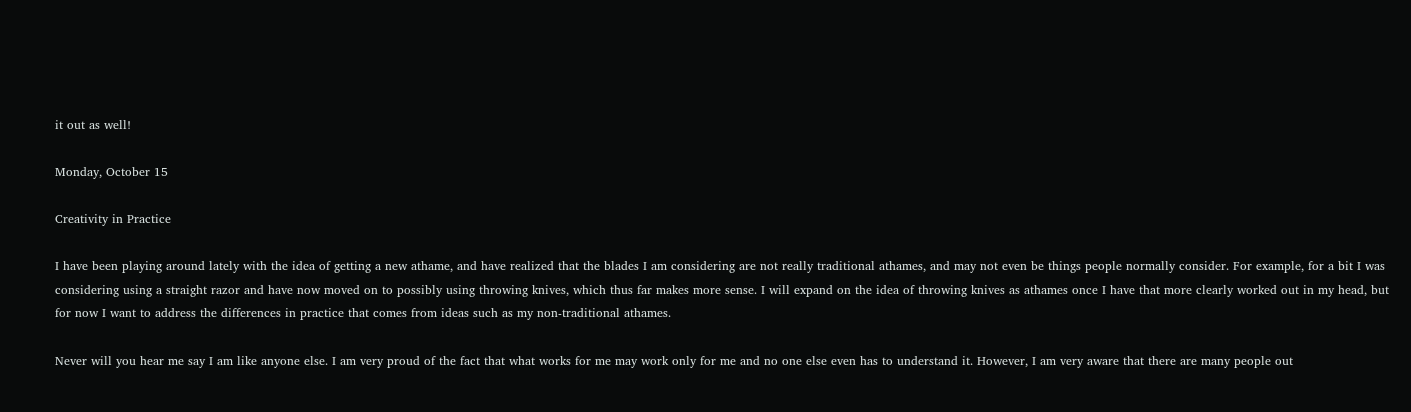it out as well!

Monday, October 15

Creativity in Practice

I have been playing around lately with the idea of getting a new athame, and have realized that the blades I am considering are not really traditional athames, and may not even be things people normally consider. For example, for a bit I was considering using a straight razor and have now moved on to possibly using throwing knives, which thus far makes more sense. I will expand on the idea of throwing knives as athames once I have that more clearly worked out in my head, but for now I want to address the differences in practice that comes from ideas such as my non-traditional athames.

Never will you hear me say I am like anyone else. I am very proud of the fact that what works for me may work only for me and no one else even has to understand it. However, I am very aware that there are many people out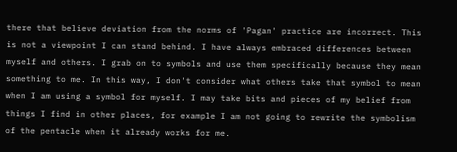there that believe deviation from the norms of 'Pagan' practice are incorrect. This is not a viewpoint I can stand behind. I have always embraced differences between myself and others. I grab on to symbols and use them specifically because they mean something to me. In this way, I don't consider what others take that symbol to mean when I am using a symbol for myself. I may take bits and pieces of my belief from things I find in other places, for example I am not going to rewrite the symbolism of the pentacle when it already works for me.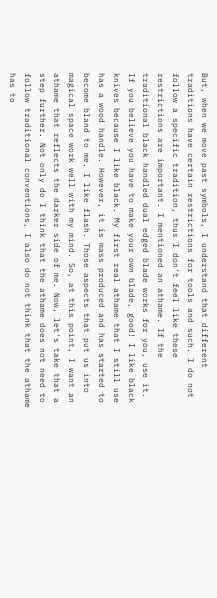But, when we move past symbols, I understand that different traditions have certain restrictions for tools and such. I do not follow a specific tradition, thus I don't feel like these restrictions are important. I mentioned an athame. If the traditional black handled dual edged blade works for you, use it. If you believe you have to make your own blade, good! I like black knives because I like black. My first real athame that I still use has a wood handle. However, it is mass produced and has started to become bland to me. I like flash. Those aspects that put us into magical space work well with my mind. So, at this point, I want an athame that reflects the darker side of me. Now, let's take that a step further. Not only do I think that the athame does not need to follow traditional conventions, I also do not think that the athame has to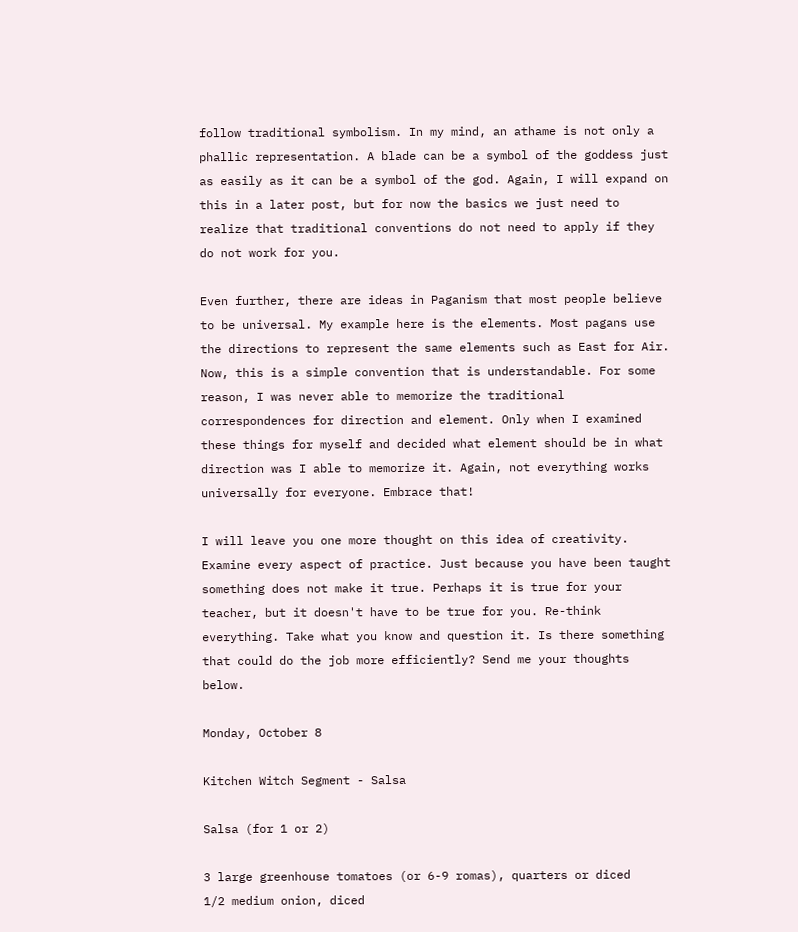follow traditional symbolism. In my mind, an athame is not only a phallic representation. A blade can be a symbol of the goddess just as easily as it can be a symbol of the god. Again, I will expand on this in a later post, but for now the basics we just need to realize that traditional conventions do not need to apply if they do not work for you.

Even further, there are ideas in Paganism that most people believe to be universal. My example here is the elements. Most pagans use the directions to represent the same elements such as East for Air. Now, this is a simple convention that is understandable. For some reason, I was never able to memorize the traditional correspondences for direction and element. Only when I examined these things for myself and decided what element should be in what direction was I able to memorize it. Again, not everything works universally for everyone. Embrace that!

I will leave you one more thought on this idea of creativity. Examine every aspect of practice. Just because you have been taught something does not make it true. Perhaps it is true for your teacher, but it doesn't have to be true for you. Re-think everything. Take what you know and question it. Is there something that could do the job more efficiently? Send me your thoughts below.

Monday, October 8

Kitchen Witch Segment - Salsa

Salsa (for 1 or 2)

3 large greenhouse tomatoes (or 6-9 romas), quarters or diced
1/2 medium onion, diced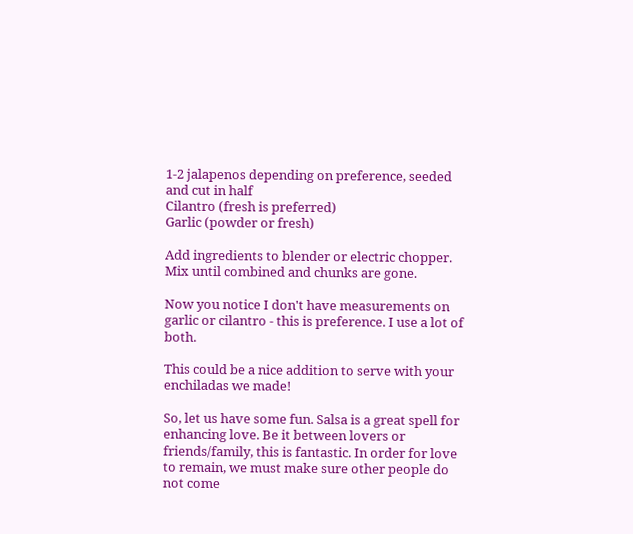1-2 jalapenos depending on preference, seeded and cut in half
Cilantro (fresh is preferred)
Garlic (powder or fresh)

Add ingredients to blender or electric chopper. Mix until combined and chunks are gone.

Now you notice I don't have measurements on garlic or cilantro - this is preference. I use a lot of both.

This could be a nice addition to serve with your enchiladas we made!

So, let us have some fun. Salsa is a great spell for enhancing love. Be it between lovers or friends/family, this is fantastic. In order for love to remain, we must make sure other people do not come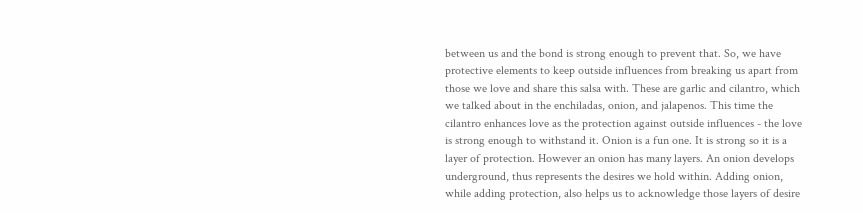between us and the bond is strong enough to prevent that. So, we have protective elements to keep outside influences from breaking us apart from those we love and share this salsa with. These are garlic and cilantro, which we talked about in the enchiladas, onion, and jalapenos. This time the cilantro enhances love as the protection against outside influences - the love is strong enough to withstand it. Onion is a fun one. It is strong so it is a layer of protection. However an onion has many layers. An onion develops underground, thus represents the desires we hold within. Adding onion, while adding protection, also helps us to acknowledge those layers of desire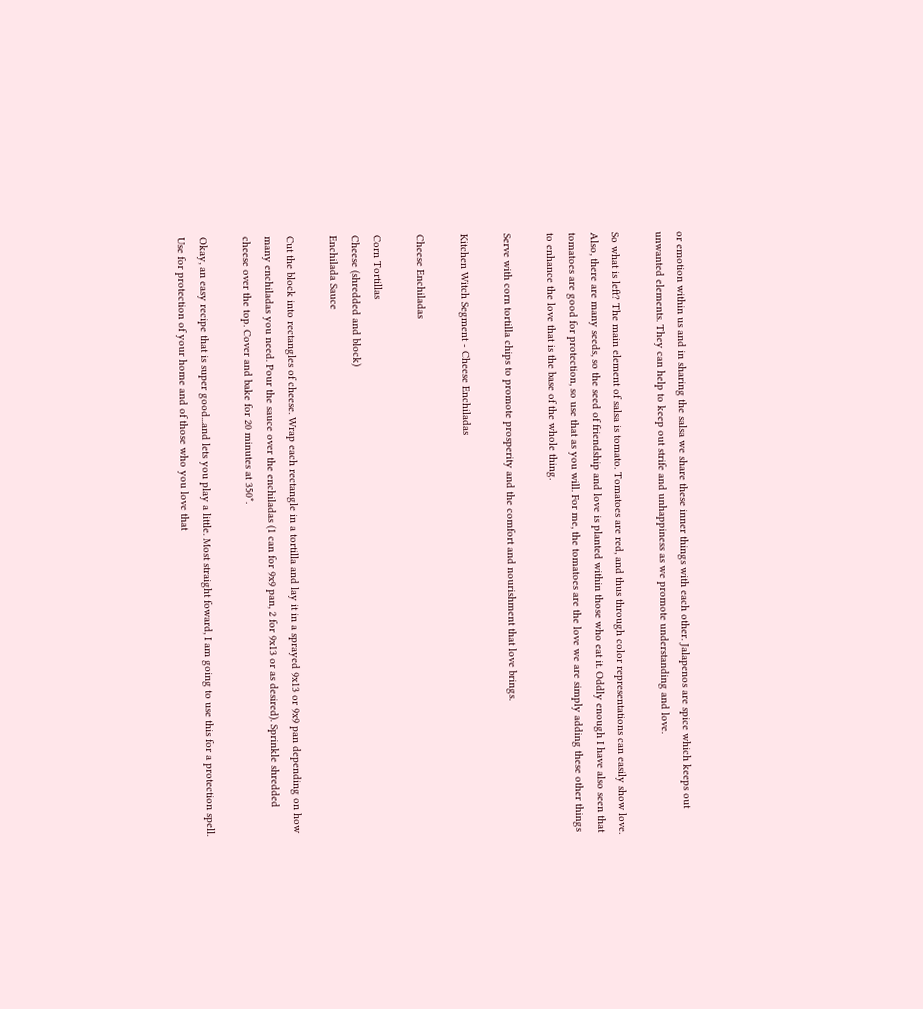or emotion within us and in sharing the salsa we share these inner things with each other. Jalapenos are spice which keeps out unwanted elements. They can help to keep out strife and unhappiness as we promote understanding and love.

So what is left? The main element of salsa is tomato. Tomatoes are red, and thus through color representations can easily show love. Also, there are many seeds, so the seed of friendship and love is planted within those who eat it. Oddly enough I have also seen that tomatoes are good for protection, so use that as you will. For me, the tomatoes are the love we are simply adding these other things to enhance the love that is the base of the whole thing.

Serve with corn tortilla chips to promote prosperity and the comfort and nourishment that love brings.

Kitchen Witch Segment - Cheese Enchiladas

Cheese Enchiladas

Corn Tortillas
Cheese (shredded and block)
Enchilada Sauce

Cut the block into rectangles of cheese. Wrap each rectangle in a tortilla and lay it in a sprayed 9x13 or 9x9 pan depending on how many enchiladas you need. Pour the sauce over the enchiladas (1 can for 9x9 pan, 2 for 9x13 or as desired). Sprinkle shredded cheese over the top. Cover and bake for 20 minutes at 350*.

Okay, an easy recipe that is super good...and lets you play a little. Most straight foward, I am going to use this for a protection spell. Use for protection of your home and of those who you love that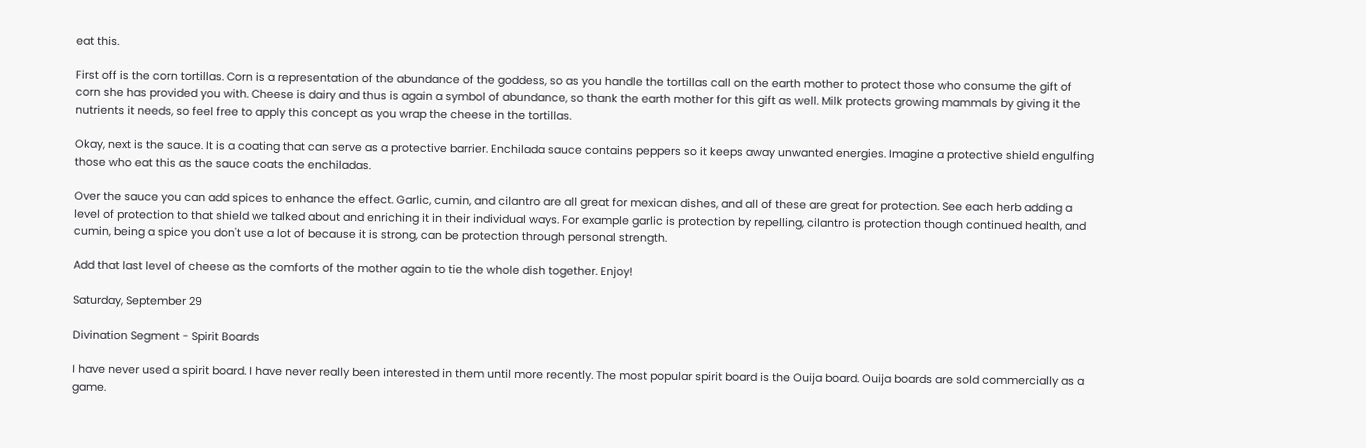eat this.

First off is the corn tortillas. Corn is a representation of the abundance of the goddess, so as you handle the tortillas call on the earth mother to protect those who consume the gift of corn she has provided you with. Cheese is dairy and thus is again a symbol of abundance, so thank the earth mother for this gift as well. Milk protects growing mammals by giving it the nutrients it needs, so feel free to apply this concept as you wrap the cheese in the tortillas.

Okay, next is the sauce. It is a coating that can serve as a protective barrier. Enchilada sauce contains peppers so it keeps away unwanted energies. Imagine a protective shield engulfing those who eat this as the sauce coats the enchiladas.

Over the sauce you can add spices to enhance the effect. Garlic, cumin, and cilantro are all great for mexican dishes, and all of these are great for protection. See each herb adding a level of protection to that shield we talked about and enriching it in their individual ways. For example garlic is protection by repelling, cilantro is protection though continued health, and cumin, being a spice you don't use a lot of because it is strong, can be protection through personal strength.

Add that last level of cheese as the comforts of the mother again to tie the whole dish together. Enjoy!

Saturday, September 29

Divination Segment - Spirit Boards

I have never used a spirit board. I have never really been interested in them until more recently. The most popular spirit board is the Ouija board. Ouija boards are sold commercially as a game.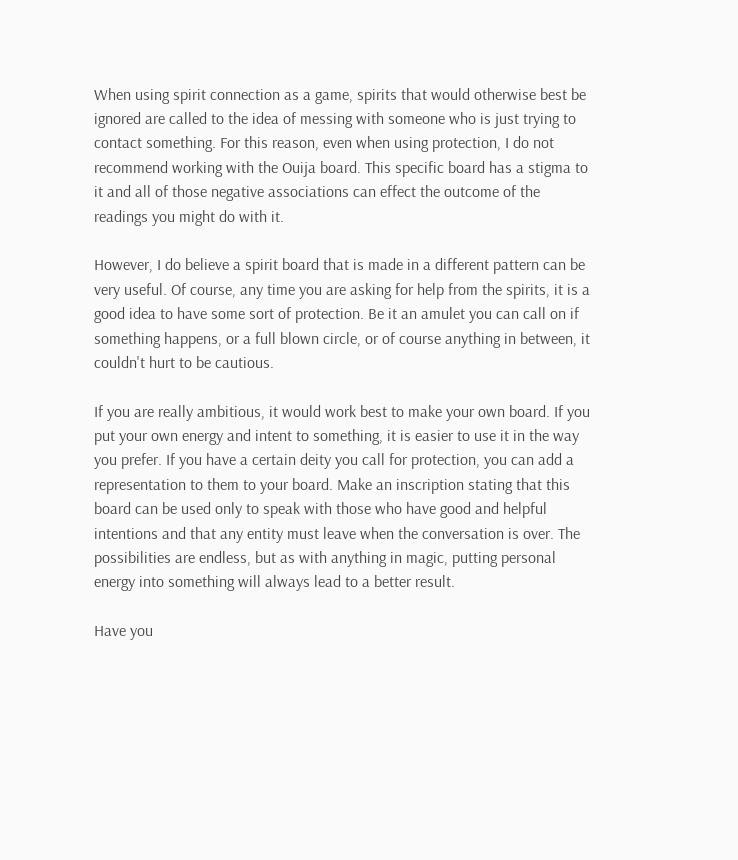When using spirit connection as a game, spirits that would otherwise best be ignored are called to the idea of messing with someone who is just trying to contact something. For this reason, even when using protection, I do not recommend working with the Ouija board. This specific board has a stigma to it and all of those negative associations can effect the outcome of the readings you might do with it.

However, I do believe a spirit board that is made in a different pattern can be very useful. Of course, any time you are asking for help from the spirits, it is a good idea to have some sort of protection. Be it an amulet you can call on if something happens, or a full blown circle, or of course anything in between, it couldn't hurt to be cautious.

If you are really ambitious, it would work best to make your own board. If you put your own energy and intent to something, it is easier to use it in the way you prefer. If you have a certain deity you call for protection, you can add a representation to them to your board. Make an inscription stating that this board can be used only to speak with those who have good and helpful intentions and that any entity must leave when the conversation is over. The possibilities are endless, but as with anything in magic, putting personal energy into something will always lead to a better result.

Have you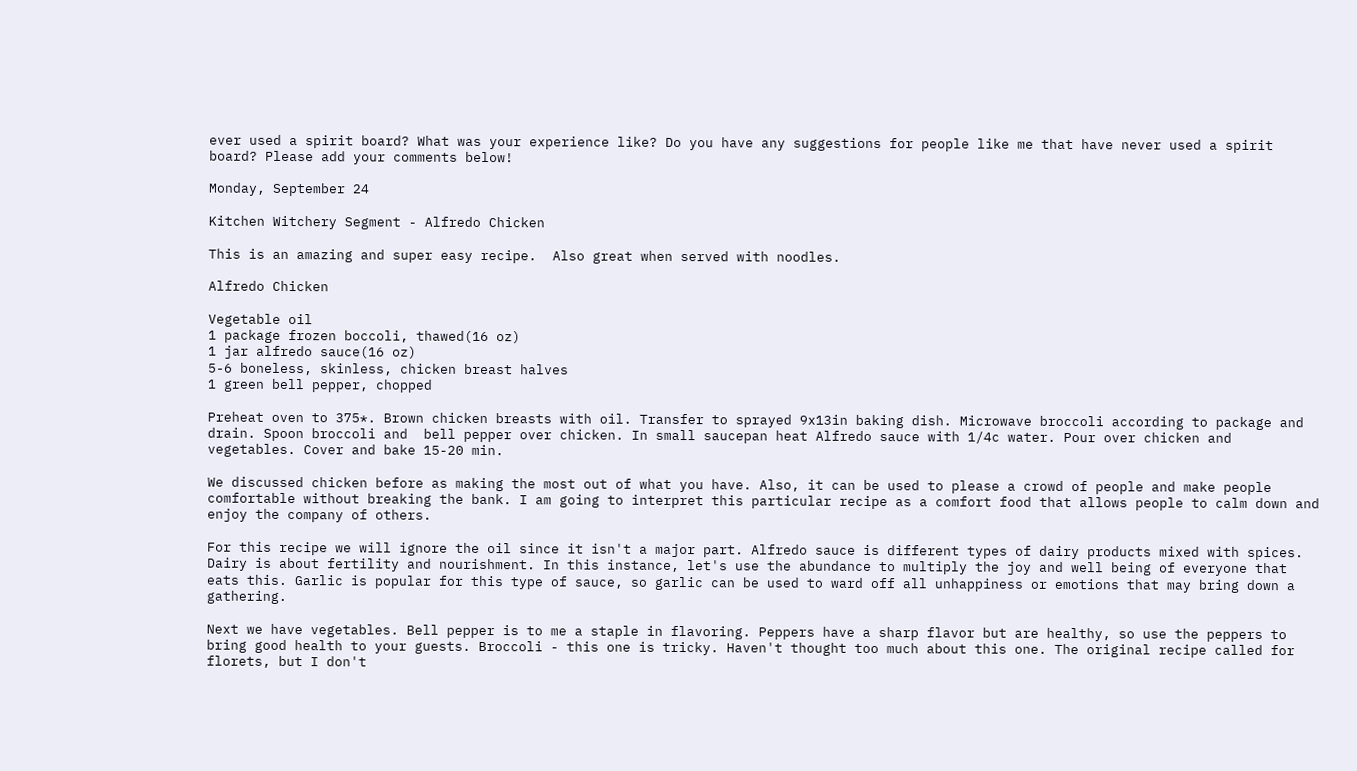ever used a spirit board? What was your experience like? Do you have any suggestions for people like me that have never used a spirit board? Please add your comments below!

Monday, September 24

Kitchen Witchery Segment - Alfredo Chicken

This is an amazing and super easy recipe.  Also great when served with noodles.

Alfredo Chicken

Vegetable oil
1 package frozen boccoli, thawed(16 oz)
1 jar alfredo sauce(16 oz)
5-6 boneless, skinless, chicken breast halves
1 green bell pepper, chopped

Preheat oven to 375*. Brown chicken breasts with oil. Transfer to sprayed 9x13in baking dish. Microwave broccoli according to package and drain. Spoon broccoli and  bell pepper over chicken. In small saucepan heat Alfredo sauce with 1/4c water. Pour over chicken and vegetables. Cover and bake 15-20 min.

We discussed chicken before as making the most out of what you have. Also, it can be used to please a crowd of people and make people comfortable without breaking the bank. I am going to interpret this particular recipe as a comfort food that allows people to calm down and enjoy the company of others.

For this recipe we will ignore the oil since it isn't a major part. Alfredo sauce is different types of dairy products mixed with spices. Dairy is about fertility and nourishment. In this instance, let's use the abundance to multiply the joy and well being of everyone that eats this. Garlic is popular for this type of sauce, so garlic can be used to ward off all unhappiness or emotions that may bring down a gathering.

Next we have vegetables. Bell pepper is to me a staple in flavoring. Peppers have a sharp flavor but are healthy, so use the peppers to bring good health to your guests. Broccoli - this one is tricky. Haven't thought too much about this one. The original recipe called for florets, but I don't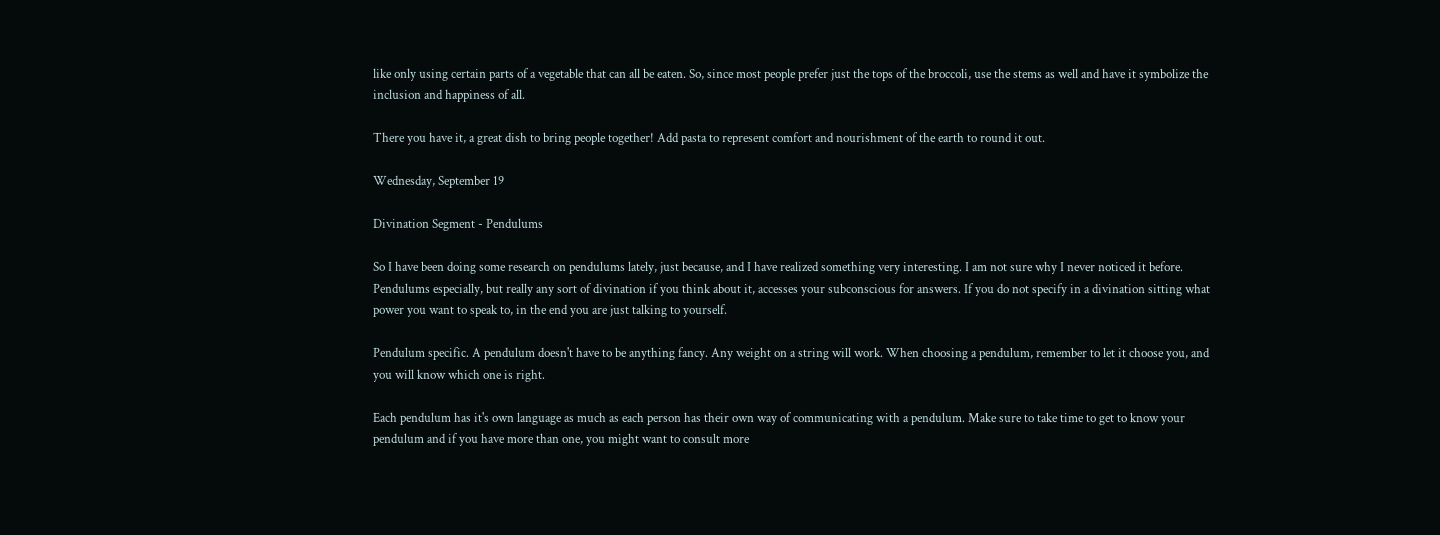like only using certain parts of a vegetable that can all be eaten. So, since most people prefer just the tops of the broccoli, use the stems as well and have it symbolize the inclusion and happiness of all.

There you have it, a great dish to bring people together! Add pasta to represent comfort and nourishment of the earth to round it out.

Wednesday, September 19

Divination Segment - Pendulums

So I have been doing some research on pendulums lately, just because, and I have realized something very interesting. I am not sure why I never noticed it before. Pendulums especially, but really any sort of divination if you think about it, accesses your subconscious for answers. If you do not specify in a divination sitting what power you want to speak to, in the end you are just talking to yourself.

Pendulum specific. A pendulum doesn't have to be anything fancy. Any weight on a string will work. When choosing a pendulum, remember to let it choose you, and you will know which one is right.

Each pendulum has it's own language as much as each person has their own way of communicating with a pendulum. Make sure to take time to get to know your pendulum and if you have more than one, you might want to consult more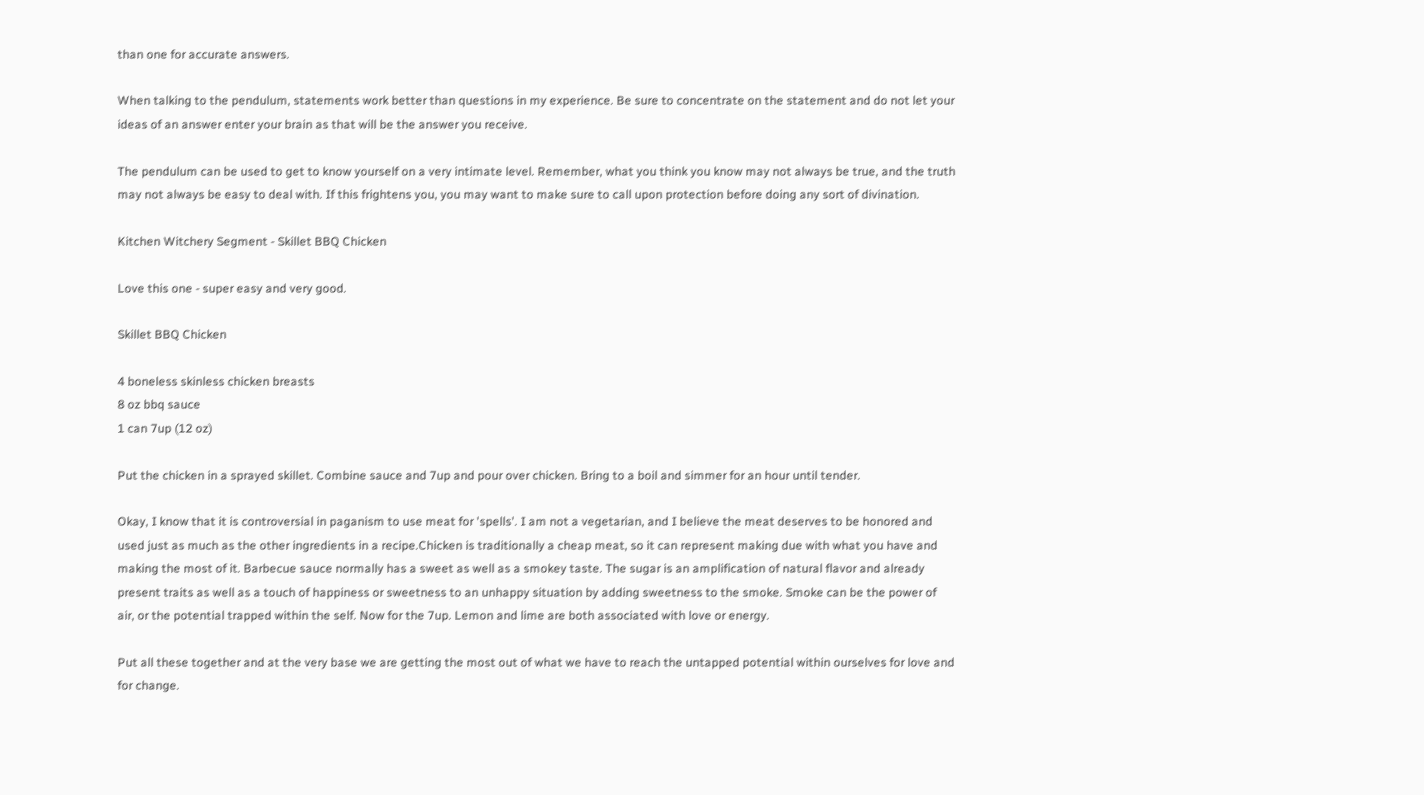than one for accurate answers.

When talking to the pendulum, statements work better than questions in my experience. Be sure to concentrate on the statement and do not let your ideas of an answer enter your brain as that will be the answer you receive.

The pendulum can be used to get to know yourself on a very intimate level. Remember, what you think you know may not always be true, and the truth may not always be easy to deal with. If this frightens you, you may want to make sure to call upon protection before doing any sort of divination.

Kitchen Witchery Segment - Skillet BBQ Chicken

Love this one - super easy and very good.

Skillet BBQ Chicken

4 boneless skinless chicken breasts
8 oz bbq sauce
1 can 7up (12 oz)

Put the chicken in a sprayed skillet. Combine sauce and 7up and pour over chicken. Bring to a boil and simmer for an hour until tender.

Okay, I know that it is controversial in paganism to use meat for 'spells'. I am not a vegetarian, and I believe the meat deserves to be honored and used just as much as the other ingredients in a recipe.Chicken is traditionally a cheap meat, so it can represent making due with what you have and making the most of it. Barbecue sauce normally has a sweet as well as a smokey taste. The sugar is an amplification of natural flavor and already present traits as well as a touch of happiness or sweetness to an unhappy situation by adding sweetness to the smoke. Smoke can be the power of air, or the potential trapped within the self. Now for the 7up. Lemon and lime are both associated with love or energy.

Put all these together and at the very base we are getting the most out of what we have to reach the untapped potential within ourselves for love and for change.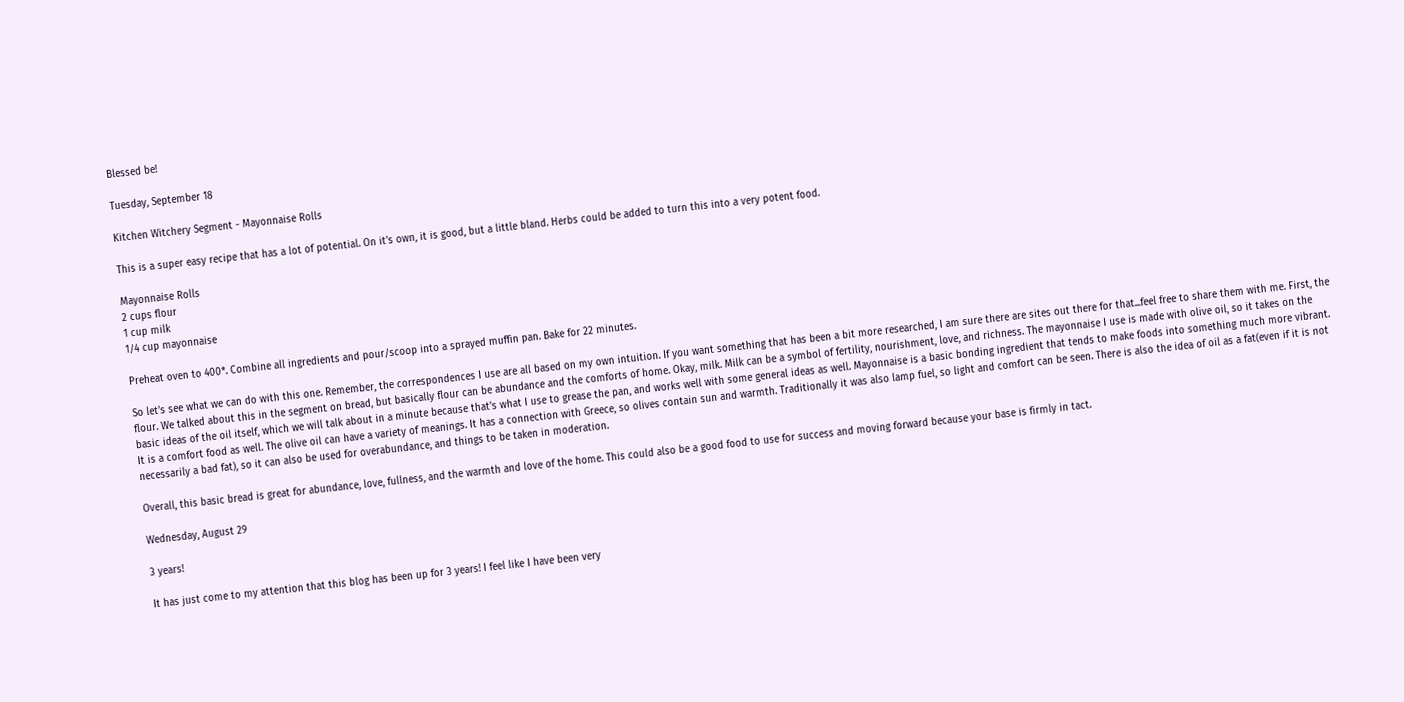Blessed be!

Tuesday, September 18

Kitchen Witchery Segment - Mayonnaise Rolls

This is a super easy recipe that has a lot of potential. On it's own, it is good, but a little bland. Herbs could be added to turn this into a very potent food.

Mayonnaise Rolls
2 cups flour
1 cup milk
1/4 cup mayonnaise

Preheat oven to 400*. Combine all ingredients and pour/scoop into a sprayed muffin pan. Bake for 22 minutes.

So let's see what we can do with this one. Remember, the correspondences I use are all based on my own intuition. If you want something that has been a bit more researched, I am sure there are sites out there for that...feel free to share them with me. First, the flour. We talked about this in the segment on bread, but basically flour can be abundance and the comforts of home. Okay, milk. Milk can be a symbol of fertility, nourishment, love, and richness. The mayonnaise I use is made with olive oil, so it takes on the basic ideas of the oil itself, which we will talk about in a minute because that's what I use to grease the pan, and works well with some general ideas as well. Mayonnaise is a basic bonding ingredient that tends to make foods into something much more vibrant. It is a comfort food as well. The olive oil can have a variety of meanings. It has a connection with Greece, so olives contain sun and warmth. Traditionally it was also lamp fuel, so light and comfort can be seen. There is also the idea of oil as a fat(even if it is not necessarily a bad fat), so it can also be used for overabundance, and things to be taken in moderation.

Overall, this basic bread is great for abundance, love, fullness, and the warmth and love of the home. This could also be a good food to use for success and moving forward because your base is firmly in tact.

Wednesday, August 29

3 years!

It has just come to my attention that this blog has been up for 3 years! I feel like I have been very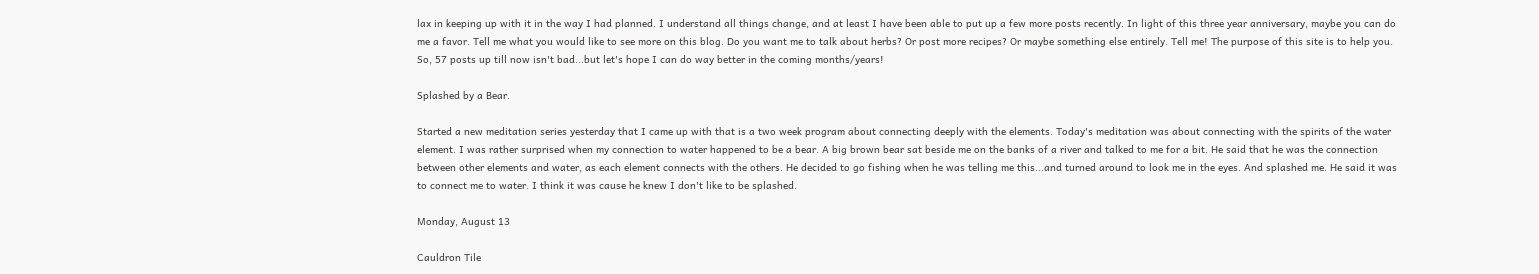lax in keeping up with it in the way I had planned. I understand all things change, and at least I have been able to put up a few more posts recently. In light of this three year anniversary, maybe you can do me a favor. Tell me what you would like to see more on this blog. Do you want me to talk about herbs? Or post more recipes? Or maybe something else entirely. Tell me! The purpose of this site is to help you. So, 57 posts up till now isn't bad...but let's hope I can do way better in the coming months/years!

Splashed by a Bear.

Started a new meditation series yesterday that I came up with that is a two week program about connecting deeply with the elements. Today's meditation was about connecting with the spirits of the water element. I was rather surprised when my connection to water happened to be a bear. A big brown bear sat beside me on the banks of a river and talked to me for a bit. He said that he was the connection between other elements and water, as each element connects with the others. He decided to go fishing when he was telling me this...and turned around to look me in the eyes. And splashed me. He said it was to connect me to water. I think it was cause he knew I don't like to be splashed.

Monday, August 13

Cauldron Tile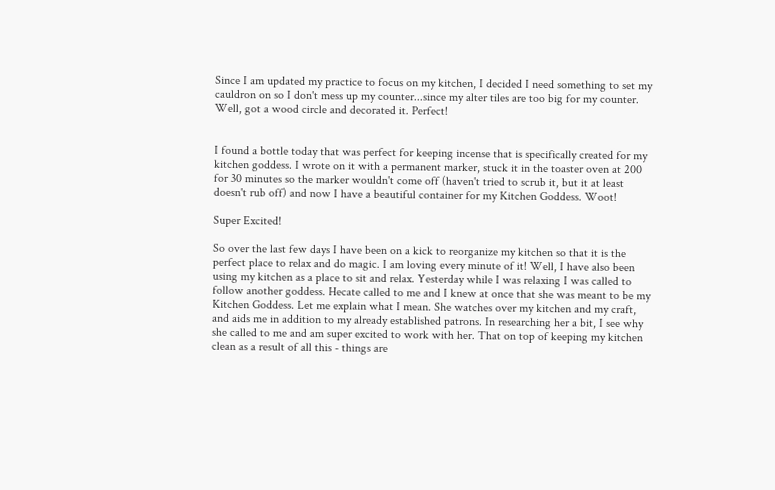Since I am updated my practice to focus on my kitchen, I decided I need something to set my cauldron on so I don't mess up my counter...since my alter tiles are too big for my counter. Well, got a wood circle and decorated it. Perfect!


I found a bottle today that was perfect for keeping incense that is specifically created for my kitchen goddess. I wrote on it with a permanent marker, stuck it in the toaster oven at 200 for 30 minutes so the marker wouldn't come off (haven't tried to scrub it, but it at least doesn't rub off) and now I have a beautiful container for my Kitchen Goddess. Woot!

Super Excited!

So over the last few days I have been on a kick to reorganize my kitchen so that it is the perfect place to relax and do magic. I am loving every minute of it! Well, I have also been using my kitchen as a place to sit and relax. Yesterday while I was relaxing I was called to follow another goddess. Hecate called to me and I knew at once that she was meant to be my Kitchen Goddess. Let me explain what I mean. She watches over my kitchen and my craft, and aids me in addition to my already established patrons. In researching her a bit, I see why she called to me and am super excited to work with her. That on top of keeping my kitchen clean as a result of all this - things are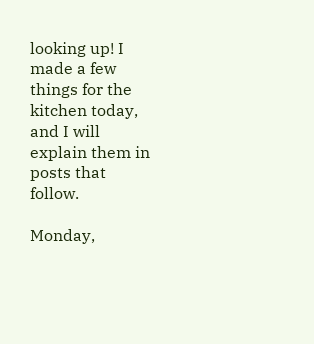looking up! I made a few things for the kitchen today, and I will explain them in posts that follow.

Monday,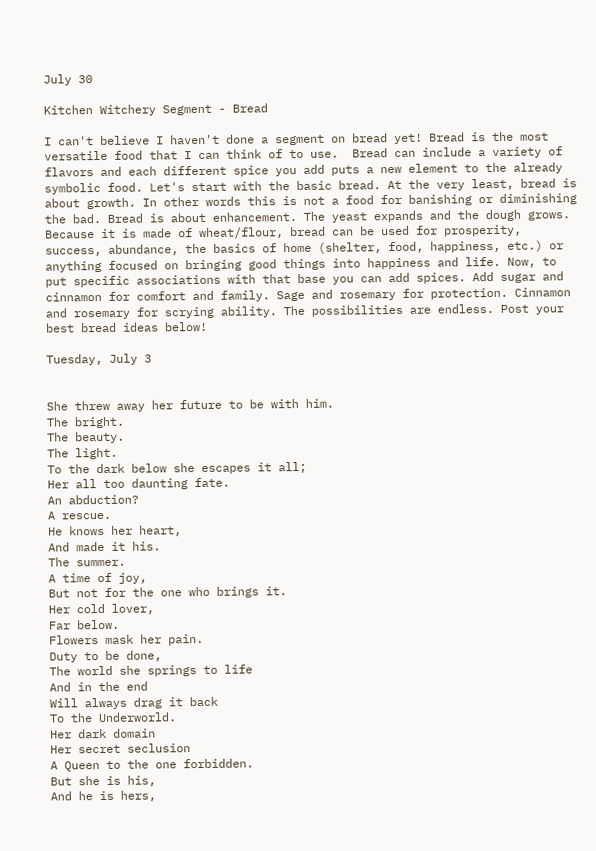July 30

Kitchen Witchery Segment - Bread

I can't believe I haven't done a segment on bread yet! Bread is the most versatile food that I can think of to use.  Bread can include a variety of flavors and each different spice you add puts a new element to the already symbolic food. Let's start with the basic bread. At the very least, bread is about growth. In other words this is not a food for banishing or diminishing the bad. Bread is about enhancement. The yeast expands and the dough grows. Because it is made of wheat/flour, bread can be used for prosperity, success, abundance, the basics of home (shelter, food, happiness, etc.) or anything focused on bringing good things into happiness and life. Now, to put specific associations with that base you can add spices. Add sugar and cinnamon for comfort and family. Sage and rosemary for protection. Cinnamon and rosemary for scrying ability. The possibilities are endless. Post your best bread ideas below!

Tuesday, July 3


She threw away her future to be with him.
The bright.
The beauty.
The light.
To the dark below she escapes it all;
Her all too daunting fate.
An abduction?
A rescue.
He knows her heart,
And made it his.
The summer.
A time of joy,
But not for the one who brings it.
Her cold lover,
Far below.
Flowers mask her pain.
Duty to be done,
The world she springs to life
And in the end
Will always drag it back
To the Underworld.
Her dark domain
Her secret seclusion
A Queen to the one forbidden.
But she is his,
And he is hers,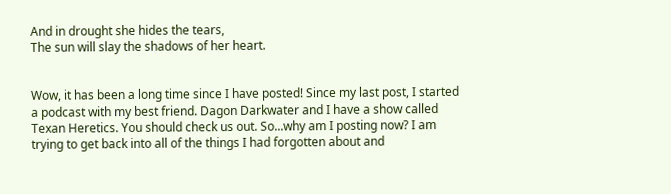And in drought she hides the tears,
The sun will slay the shadows of her heart.


Wow, it has been a long time since I have posted! Since my last post, I started a podcast with my best friend. Dagon Darkwater and I have a show called Texan Heretics. You should check us out. So...why am I posting now? I am trying to get back into all of the things I had forgotten about and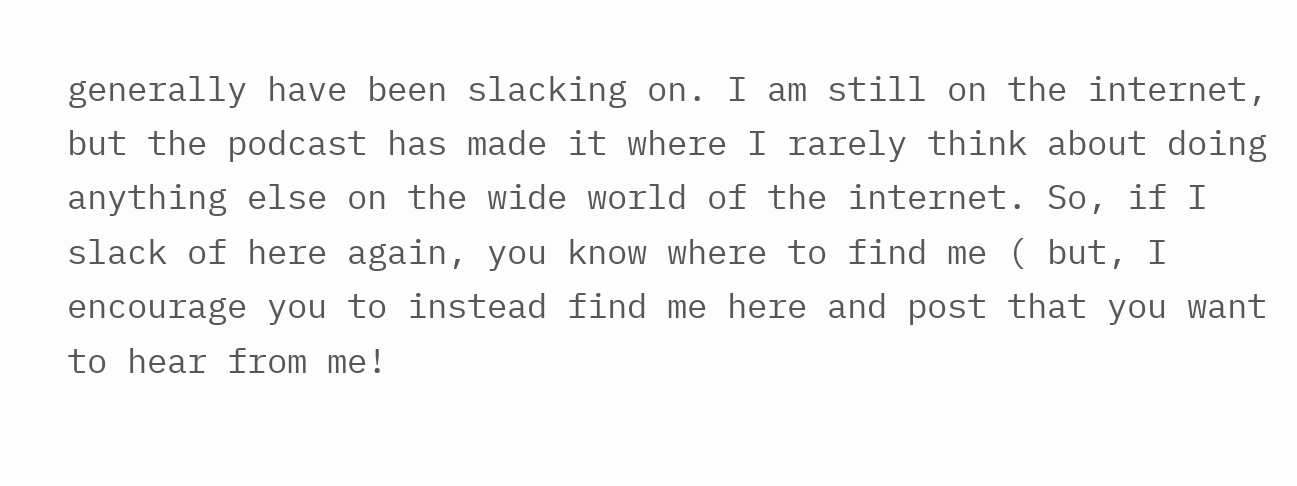generally have been slacking on. I am still on the internet, but the podcast has made it where I rarely think about doing anything else on the wide world of the internet. So, if I slack of here again, you know where to find me ( but, I encourage you to instead find me here and post that you want to hear from me!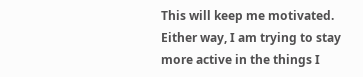This will keep me motivated. Either way, I am trying to stay more active in the things I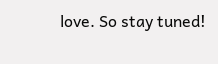love. So stay tuned!